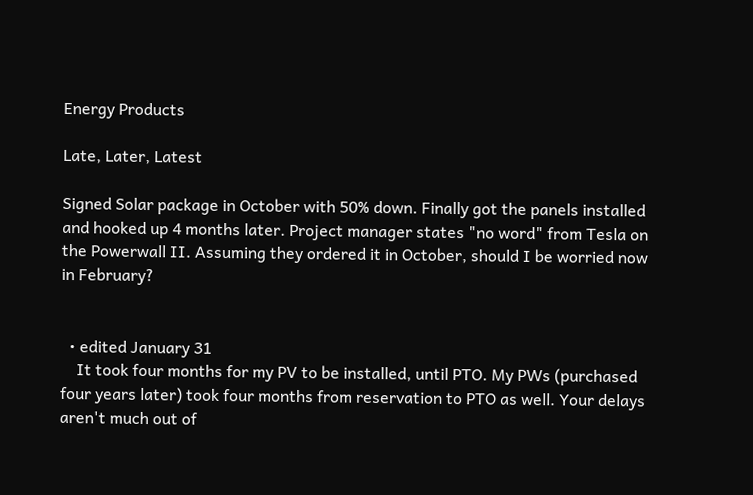Energy Products

Late, Later, Latest

Signed Solar package in October with 50% down. Finally got the panels installed and hooked up 4 months later. Project manager states "no word" from Tesla on the Powerwall II. Assuming they ordered it in October, should I be worried now in February?


  • edited January 31
    It took four months for my PV to be installed, until PTO. My PWs (purchased four years later) took four months from reservation to PTO as well. Your delays aren't much out of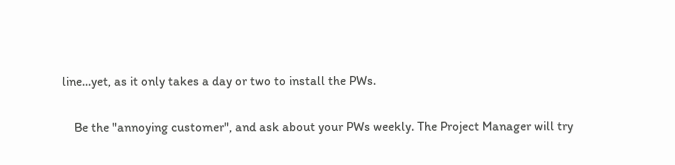line...yet, as it only takes a day or two to install the PWs.

    Be the "annoying customer", and ask about your PWs weekly. The Project Manager will try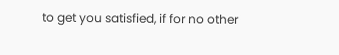to get you satisfied, if for no other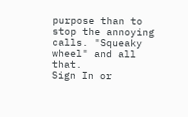purpose than to stop the annoying calls. "Squeaky wheel" and all that.
Sign In or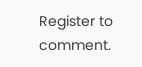Register to comment.